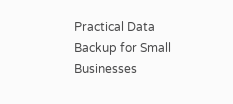Practical Data Backup for Small Businesses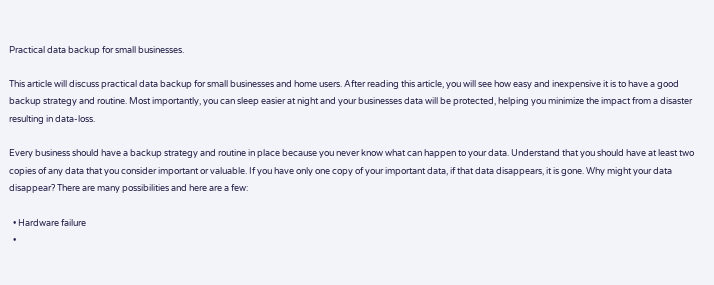Practical data backup for small businesses.

This article will discuss practical data backup for small businesses and home users. After reading this article, you will see how easy and inexpensive it is to have a good backup strategy and routine. Most importantly, you can sleep easier at night and your businesses data will be protected, helping you minimize the impact from a disaster resulting in data-loss.

Every business should have a backup strategy and routine in place because you never know what can happen to your data. Understand that you should have at least two copies of any data that you consider important or valuable. If you have only one copy of your important data, if that data disappears, it is gone. Why might your data disappear? There are many possibilities and here are a few:

  • Hardware failure
  •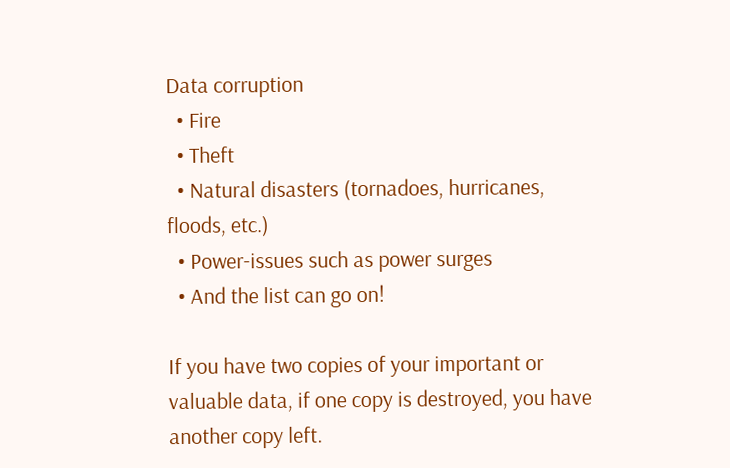Data corruption
  • Fire
  • Theft
  • Natural disasters (tornadoes, hurricanes, floods, etc.)
  • Power-issues such as power surges
  • And the list can go on!

If you have two copies of your important or valuable data, if one copy is destroyed, you have another copy left.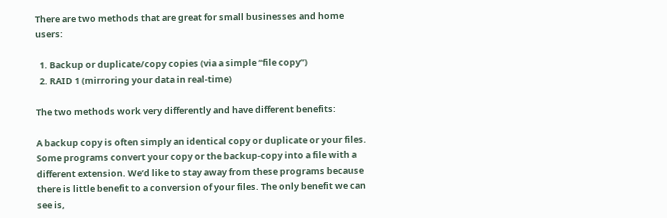There are two methods that are great for small businesses and home users:

  1. Backup or duplicate/copy copies (via a simple “file copy”)
  2. RAID 1 (mirroring your data in real-time)

The two methods work very differently and have different benefits:

A backup copy is often simply an identical copy or duplicate or your files. Some programs convert your copy or the backup-copy into a file with a different extension. We’d like to stay away from these programs because there is little benefit to a conversion of your files. The only benefit we can see is,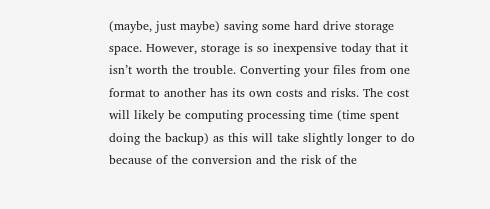(maybe, just maybe) saving some hard drive storage space. However, storage is so inexpensive today that it isn’t worth the trouble. Converting your files from one format to another has its own costs and risks. The cost will likely be computing processing time (time spent doing the backup) as this will take slightly longer to do because of the conversion and the risk of the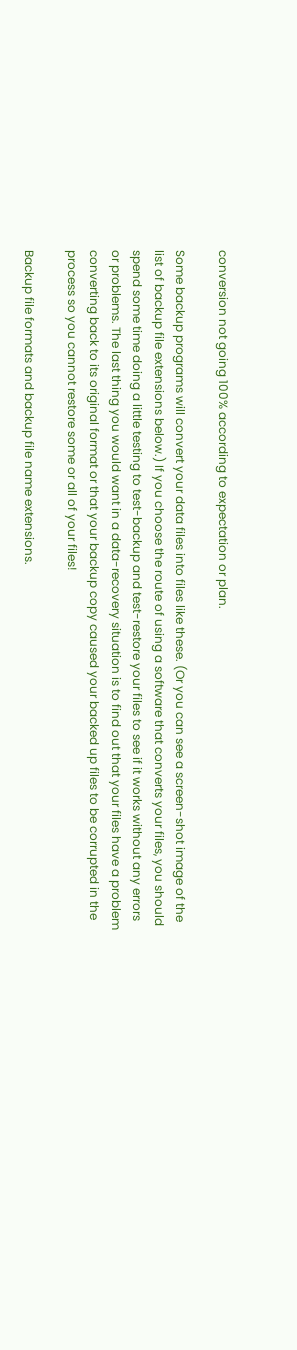conversion not going 100% according to expectation or plan.

Some backup programs will convert your data files into files like these. (Or you can see a screen-shot image of the list of backup file extensions below.) If you choose the route of using a software that converts your files, you should spend some time doing a little testing to test-backup and test-restore your files to see if it works without any errors or problems. The last thing you would want in a data-recovery situation is to find out that your files have a problem converting back to its original format or that your backup copy caused your backed up files to be corrupted in the process so you cannot restore some or all of your files!

Backup file formats and backup file name extensions.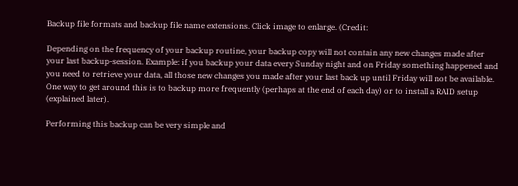Backup file formats and backup file name extensions. Click image to enlarge. (Credit:

Depending on the frequency of your backup routine, your backup copy will not contain any new changes made after your last backup-session. Example: if you backup your data every Sunday night and on Friday something happened and you need to retrieve your data, all those new changes you made after your last back up until Friday will not be available. One way to get around this is to backup more frequently (perhaps at the end of each day) or to install a RAID setup (explained later).

Performing this backup can be very simple and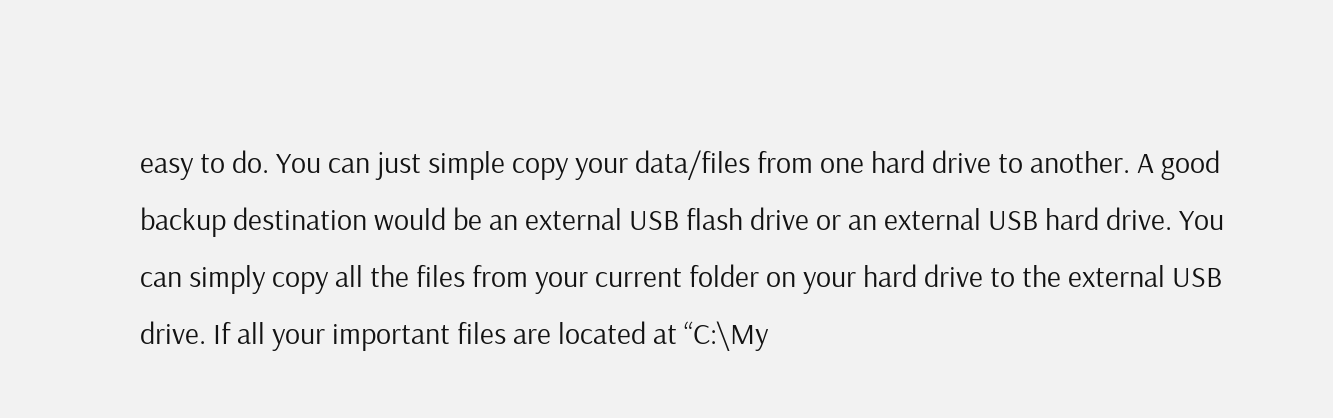easy to do. You can just simple copy your data/files from one hard drive to another. A good backup destination would be an external USB flash drive or an external USB hard drive. You can simply copy all the files from your current folder on your hard drive to the external USB drive. If all your important files are located at “C:\My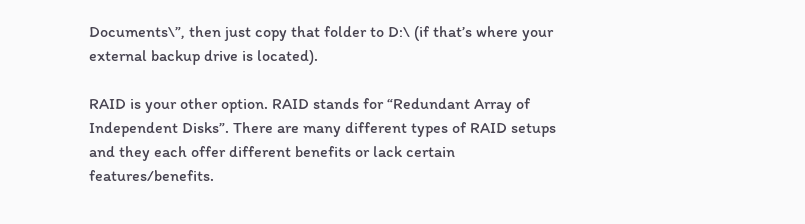Documents\”, then just copy that folder to D:\ (if that’s where your external backup drive is located).

RAID is your other option. RAID stands for “Redundant Array of Independent Disks”. There are many different types of RAID setups and they each offer different benefits or lack certain features/benefits.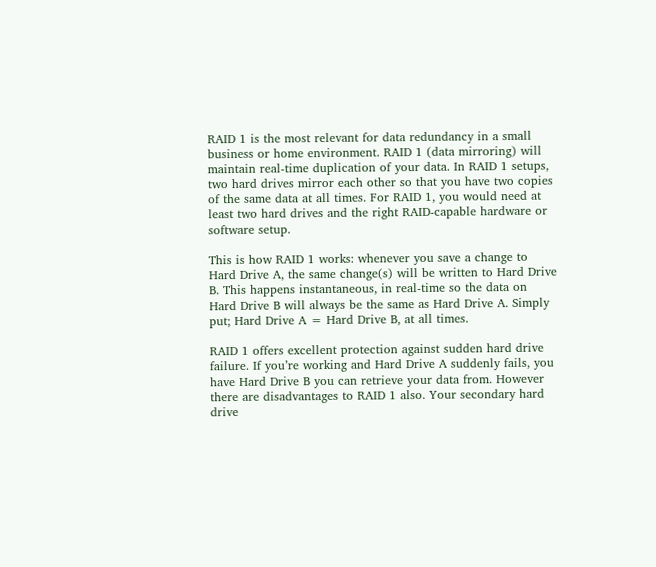RAID 1 is the most relevant for data redundancy in a small business or home environment. RAID 1 (data mirroring) will maintain real-time duplication of your data. In RAID 1 setups, two hard drives mirror each other so that you have two copies of the same data at all times. For RAID 1, you would need at least two hard drives and the right RAID-capable hardware or software setup.

This is how RAID 1 works: whenever you save a change to Hard Drive A, the same change(s) will be written to Hard Drive B. This happens instantaneous, in real-time so the data on Hard Drive B will always be the same as Hard Drive A. Simply put; Hard Drive A = Hard Drive B, at all times.

RAID 1 offers excellent protection against sudden hard drive failure. If you’re working and Hard Drive A suddenly fails, you have Hard Drive B you can retrieve your data from. However there are disadvantages to RAID 1 also. Your secondary hard drive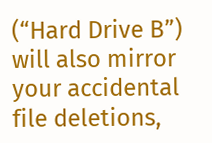(“Hard Drive B”) will also mirror your accidental file deletions,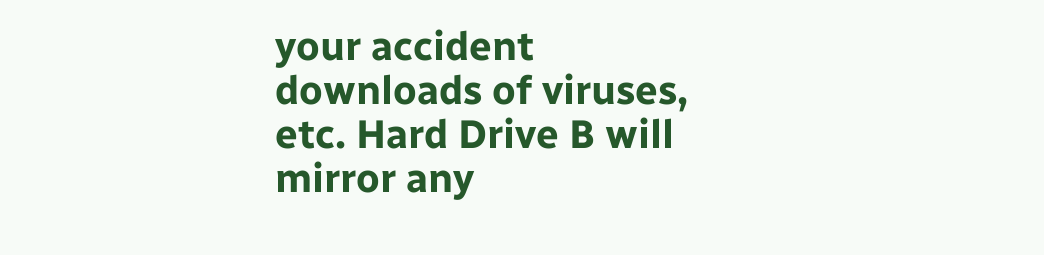your accident downloads of viruses, etc. Hard Drive B will mirror any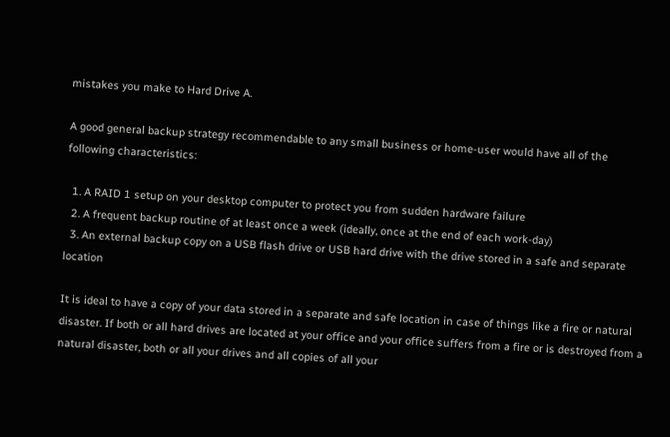mistakes you make to Hard Drive A.

A good general backup strategy recommendable to any small business or home-user would have all of the following characteristics:

  1. A RAID 1 setup on your desktop computer to protect you from sudden hardware failure
  2. A frequent backup routine of at least once a week (ideally, once at the end of each work-day)
  3. An external backup copy on a USB flash drive or USB hard drive with the drive stored in a safe and separate location

It is ideal to have a copy of your data stored in a separate and safe location in case of things like a fire or natural disaster. If both or all hard drives are located at your office and your office suffers from a fire or is destroyed from a natural disaster, both or all your drives and all copies of all your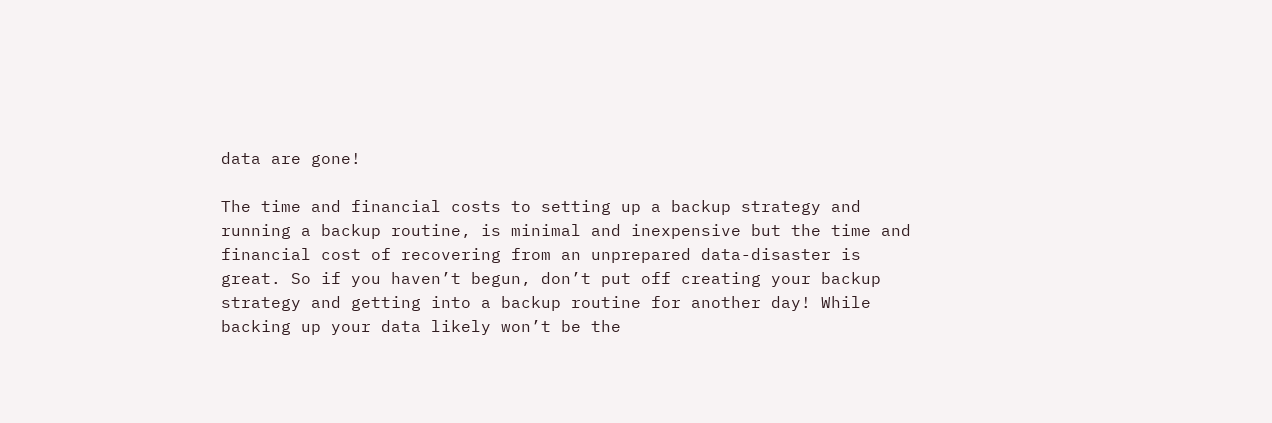data are gone!

The time and financial costs to setting up a backup strategy and running a backup routine, is minimal and inexpensive but the time and financial cost of recovering from an unprepared data-disaster is great. So if you haven’t begun, don’t put off creating your backup strategy and getting into a backup routine for another day! While backing up your data likely won’t be the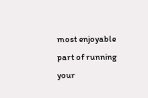most enjoyable part of running your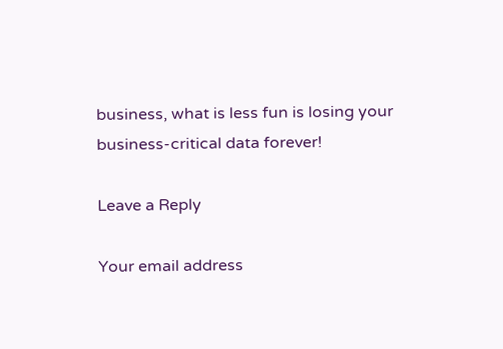business, what is less fun is losing your business-critical data forever!

Leave a Reply

Your email address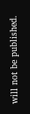will not be published.